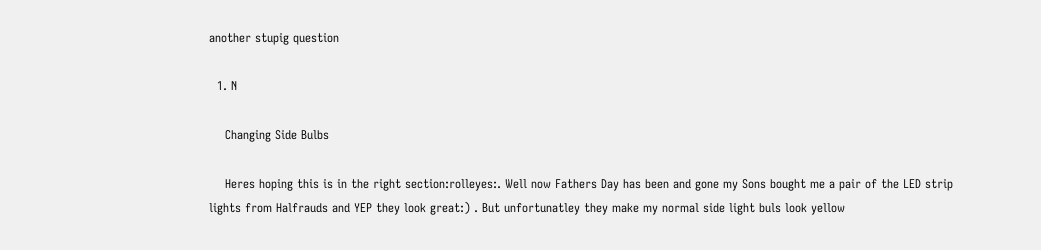another stupig question

  1. N

    Changing Side Bulbs

    Heres hoping this is in the right section:rolleyes:. Well now Fathers Day has been and gone my Sons bought me a pair of the LED strip lights from Halfrauds and YEP they look great:) . But unfortunatley they make my normal side light buls look yellow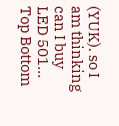(YUK). so I am thinking can I buy LED 501...
Top Bottom